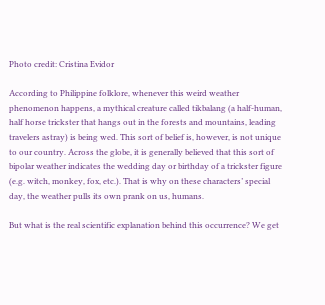Photo credit: Cristina Evidor

According to Philippine folklore, whenever this weird weather phenomenon happens, a mythical creature called tikbalang (a half-human, half horse trickster that hangs out in the forests and mountains, leading travelers astray) is being wed. This sort of belief is, however, is not unique to our country. Across the globe, it is generally believed that this sort of bipolar weather indicates the wedding day or birthday of a trickster figure (e.g. witch, monkey, fox, etc.). That is why on these characters’ special day, the weather pulls its own prank on us, humans.

But what is the real scientific explanation behind this occurrence? We get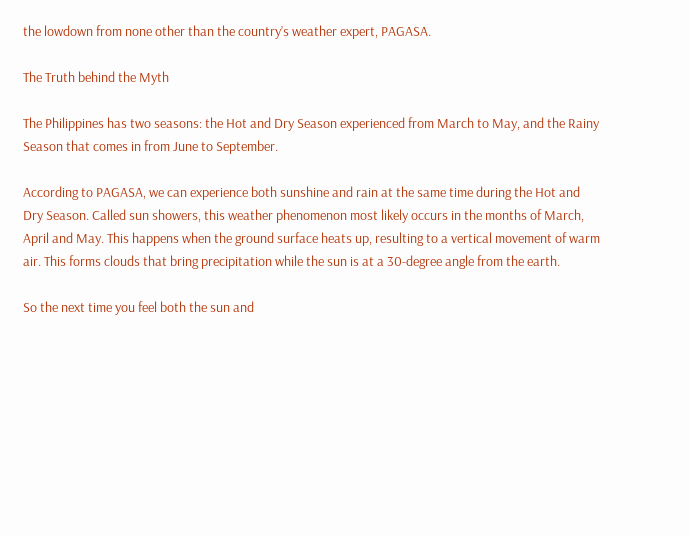the lowdown from none other than the country’s weather expert, PAGASA.

The Truth behind the Myth

The Philippines has two seasons: the Hot and Dry Season experienced from March to May, and the Rainy Season that comes in from June to September.

According to PAGASA, we can experience both sunshine and rain at the same time during the Hot and Dry Season. Called sun showers, this weather phenomenon most likely occurs in the months of March, April and May. This happens when the ground surface heats up, resulting to a vertical movement of warm air. This forms clouds that bring precipitation while the sun is at a 30-degree angle from the earth.

So the next time you feel both the sun and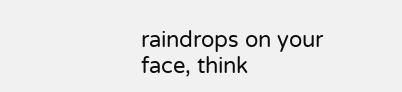raindrops on your face, think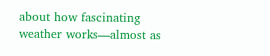about how fascinating weather works—almost as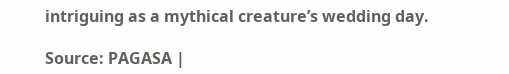intriguing as a mythical creature’s wedding day.

Source: PAGASA |